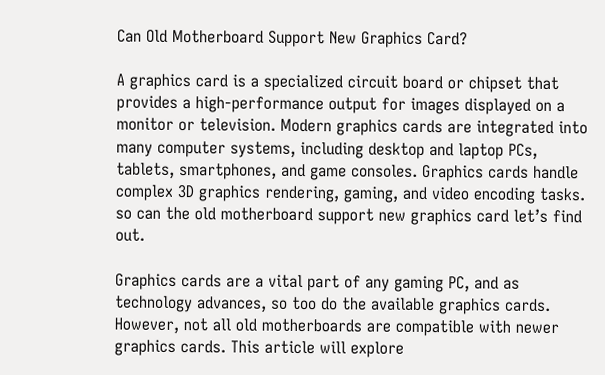Can Old Motherboard Support New Graphics Card?

A graphics card is a specialized circuit board or chipset that provides a high-performance output for images displayed on a monitor or television. Modern graphics cards are integrated into many computer systems, including desktop and laptop PCs, tablets, smartphones, and game consoles. Graphics cards handle complex 3D graphics rendering, gaming, and video encoding tasks. so can the old motherboard support new graphics card let’s find out.

Graphics cards are a vital part of any gaming PC, and as technology advances, so too do the available graphics cards. However, not all old motherboards are compatible with newer graphics cards. This article will explore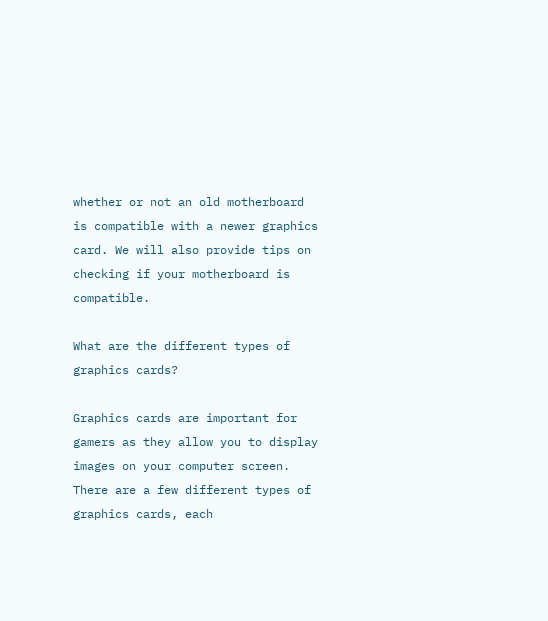whether or not an old motherboard is compatible with a newer graphics card. We will also provide tips on checking if your motherboard is compatible.

What are the different types of graphics cards?

Graphics cards are important for gamers as they allow you to display images on your computer screen. There are a few different types of graphics cards, each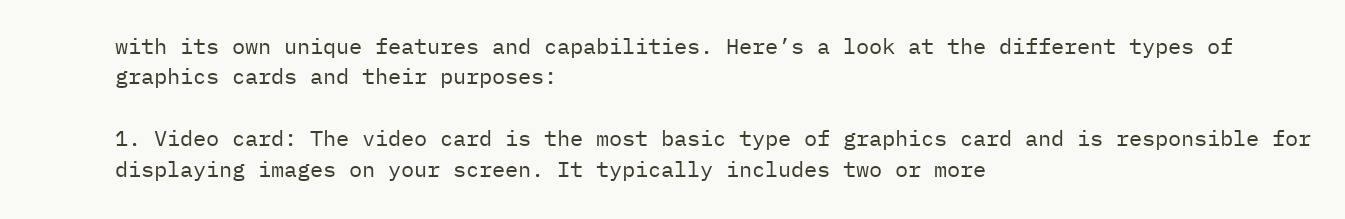with its own unique features and capabilities. Here’s a look at the different types of graphics cards and their purposes:

1. Video card: The video card is the most basic type of graphics card and is responsible for displaying images on your screen. It typically includes two or more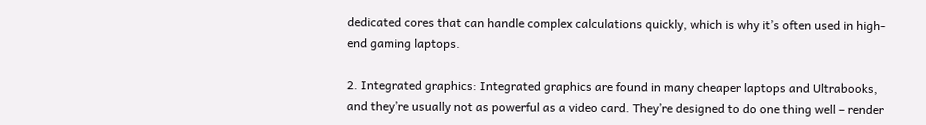dedicated cores that can handle complex calculations quickly, which is why it’s often used in high-end gaming laptops.

2. Integrated graphics: Integrated graphics are found in many cheaper laptops and Ultrabooks, and they’re usually not as powerful as a video card. They’re designed to do one thing well – render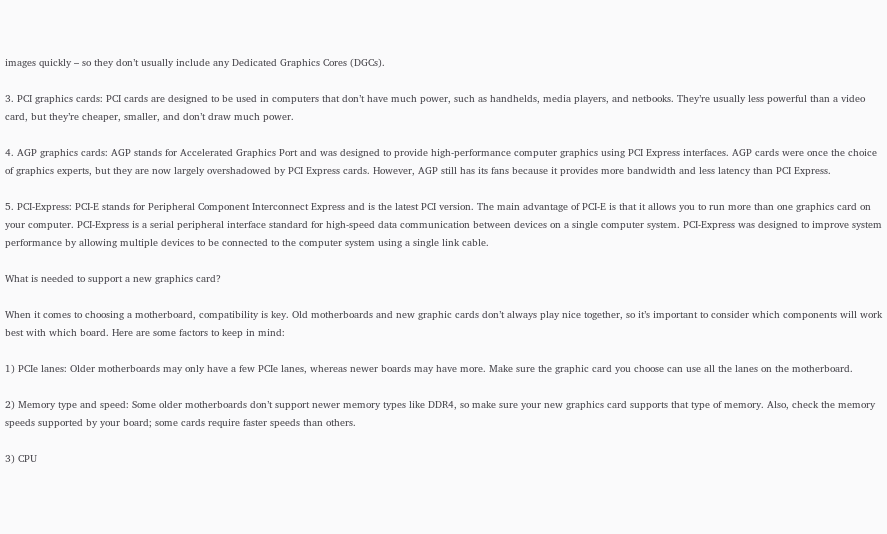images quickly – so they don’t usually include any Dedicated Graphics Cores (DGCs).

3. PCI graphics cards: PCI cards are designed to be used in computers that don’t have much power, such as handhelds, media players, and netbooks. They’re usually less powerful than a video card, but they’re cheaper, smaller, and don’t draw much power.

4. AGP graphics cards: AGP stands for Accelerated Graphics Port and was designed to provide high-performance computer graphics using PCI Express interfaces. AGP cards were once the choice of graphics experts, but they are now largely overshadowed by PCI Express cards. However, AGP still has its fans because it provides more bandwidth and less latency than PCI Express.

5. PCI-Express: PCI-E stands for Peripheral Component Interconnect Express and is the latest PCI version. The main advantage of PCI-E is that it allows you to run more than one graphics card on your computer. PCI-Express is a serial peripheral interface standard for high-speed data communication between devices on a single computer system. PCI-Express was designed to improve system performance by allowing multiple devices to be connected to the computer system using a single link cable.

What is needed to support a new graphics card?

When it comes to choosing a motherboard, compatibility is key. Old motherboards and new graphic cards don’t always play nice together, so it’s important to consider which components will work best with which board. Here are some factors to keep in mind:

1) PCIe lanes: Older motherboards may only have a few PCIe lanes, whereas newer boards may have more. Make sure the graphic card you choose can use all the lanes on the motherboard.

2) Memory type and speed: Some older motherboards don’t support newer memory types like DDR4, so make sure your new graphics card supports that type of memory. Also, check the memory speeds supported by your board; some cards require faster speeds than others.

3) CPU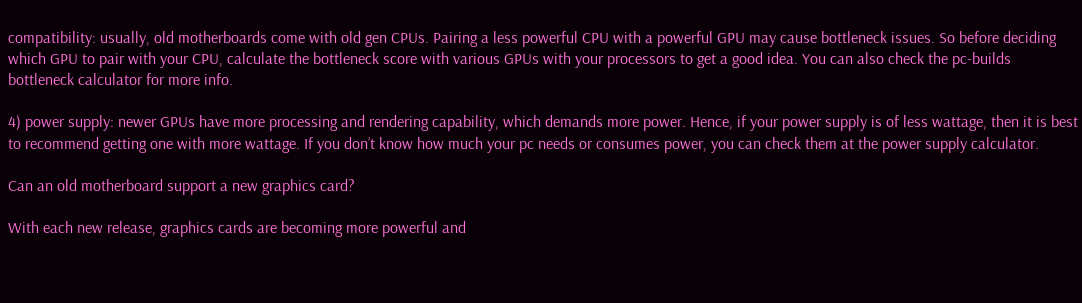compatibility: usually, old motherboards come with old gen CPUs. Pairing a less powerful CPU with a powerful GPU may cause bottleneck issues. So before deciding which GPU to pair with your CPU, calculate the bottleneck score with various GPUs with your processors to get a good idea. You can also check the pc-builds bottleneck calculator for more info.

4) power supply: newer GPUs have more processing and rendering capability, which demands more power. Hence, if your power supply is of less wattage, then it is best to recommend getting one with more wattage. If you don’t know how much your pc needs or consumes power, you can check them at the power supply calculator.

Can an old motherboard support a new graphics card?

With each new release, graphics cards are becoming more powerful and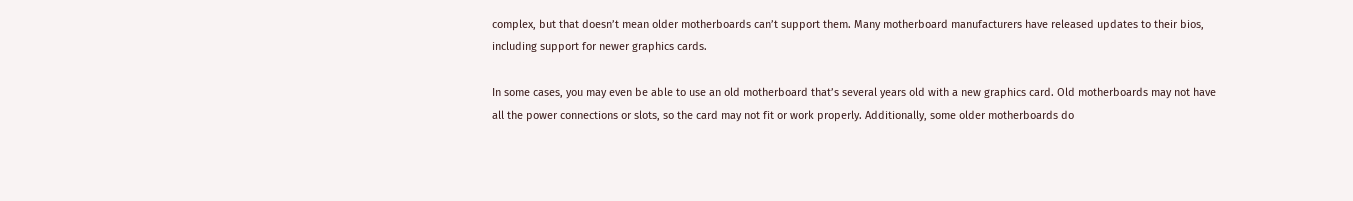complex, but that doesn’t mean older motherboards can’t support them. Many motherboard manufacturers have released updates to their bios, including support for newer graphics cards.

In some cases, you may even be able to use an old motherboard that’s several years old with a new graphics card. Old motherboards may not have all the power connections or slots, so the card may not fit or work properly. Additionally, some older motherboards do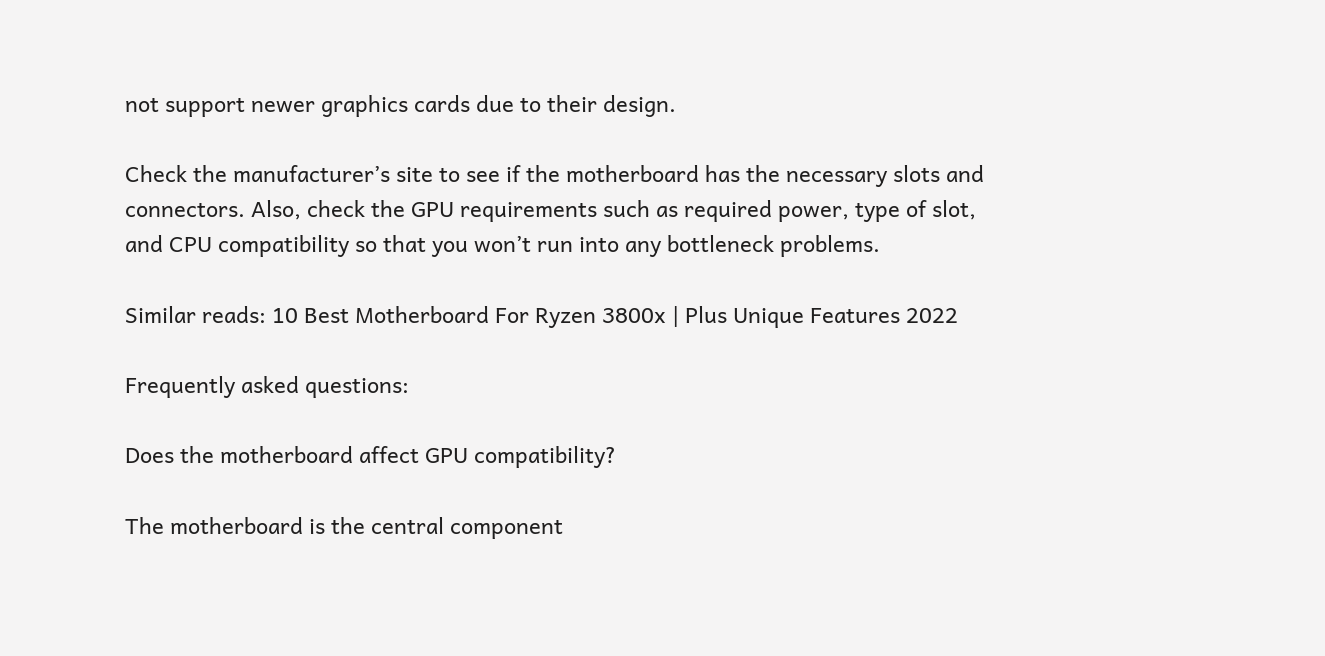not support newer graphics cards due to their design.

Check the manufacturer’s site to see if the motherboard has the necessary slots and connectors. Also, check the GPU requirements such as required power, type of slot, and CPU compatibility so that you won’t run into any bottleneck problems.

Similar reads: 10 Best Motherboard For Ryzen 3800x | Plus Unique Features 2022

Frequently asked questions:

Does the motherboard affect GPU compatibility?

The motherboard is the central component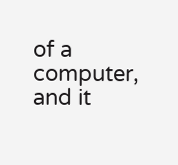of a computer, and it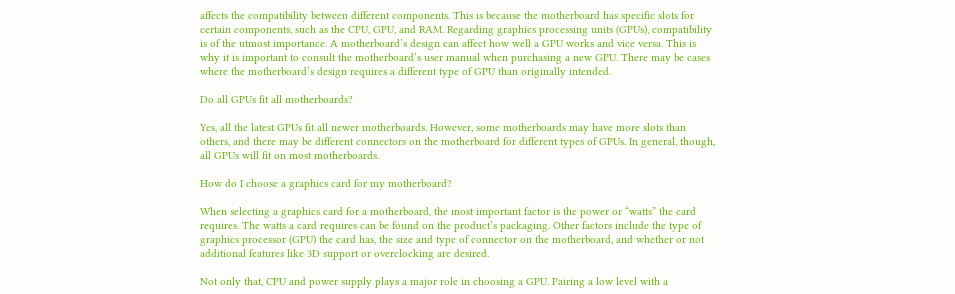affects the compatibility between different components. This is because the motherboard has specific slots for certain components, such as the CPU, GPU, and RAM. Regarding graphics processing units (GPUs), compatibility is of the utmost importance. A motherboard’s design can affect how well a GPU works and vice versa. This is why it is important to consult the motherboard’s user manual when purchasing a new GPU. There may be cases where the motherboard’s design requires a different type of GPU than originally intended.

Do all GPUs fit all motherboards?

Yes, all the latest GPUs fit all newer motherboards. However, some motherboards may have more slots than others, and there may be different connectors on the motherboard for different types of GPUs. In general, though, all GPUs will fit on most motherboards.

How do I choose a graphics card for my motherboard?

When selecting a graphics card for a motherboard, the most important factor is the power or “watts” the card requires. The watts a card requires can be found on the product’s packaging. Other factors include the type of graphics processor (GPU) the card has, the size and type of connector on the motherboard, and whether or not additional features like 3D support or overclocking are desired.

Not only that, CPU and power supply plays a major role in choosing a GPU. Pairing a low level with a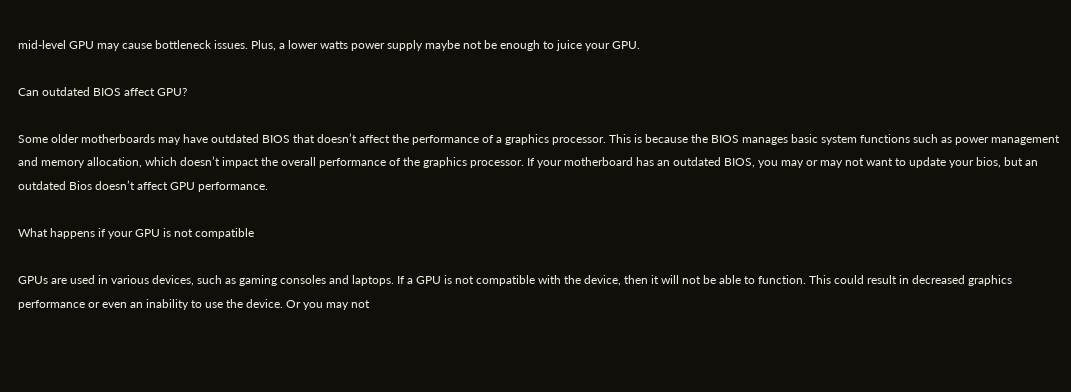mid-level GPU may cause bottleneck issues. Plus, a lower watts power supply maybe not be enough to juice your GPU.

Can outdated BIOS affect GPU?

Some older motherboards may have outdated BIOS that doesn’t affect the performance of a graphics processor. This is because the BIOS manages basic system functions such as power management and memory allocation, which doesn’t impact the overall performance of the graphics processor. If your motherboard has an outdated BIOS, you may or may not want to update your bios, but an outdated Bios doesn’t affect GPU performance.

What happens if your GPU is not compatible

GPUs are used in various devices, such as gaming consoles and laptops. If a GPU is not compatible with the device, then it will not be able to function. This could result in decreased graphics performance or even an inability to use the device. Or you may not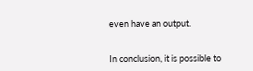even have an output.


In conclusion, it is possible to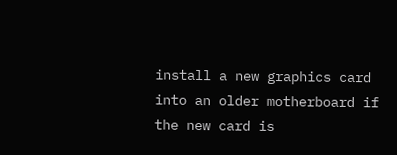install a new graphics card into an older motherboard if the new card is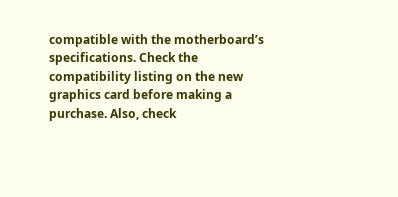compatible with the motherboard’s specifications. Check the compatibility listing on the new graphics card before making a purchase. Also, check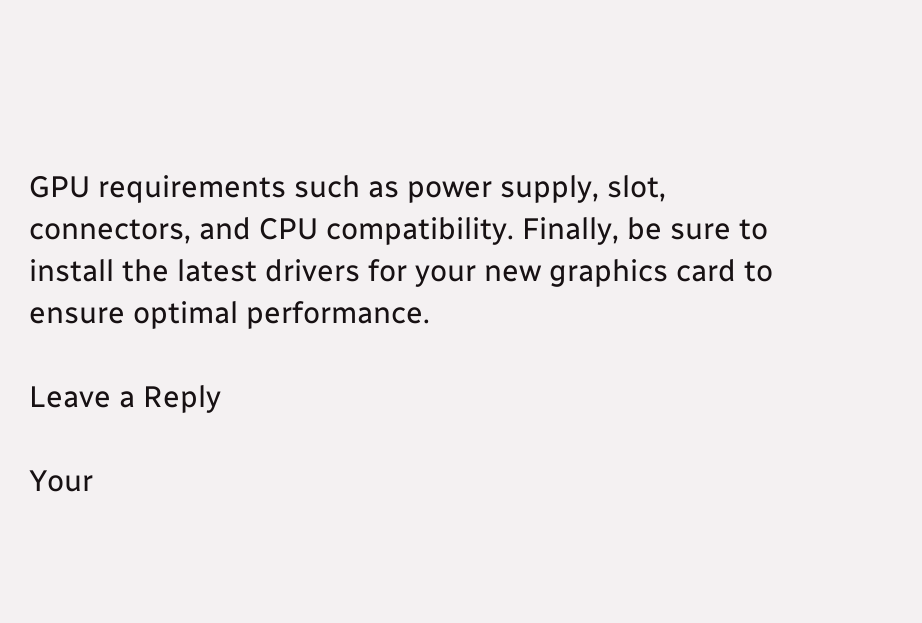GPU requirements such as power supply, slot, connectors, and CPU compatibility. Finally, be sure to install the latest drivers for your new graphics card to ensure optimal performance.

Leave a Reply

Your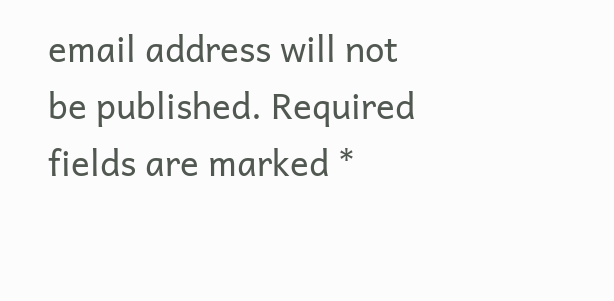email address will not be published. Required fields are marked *